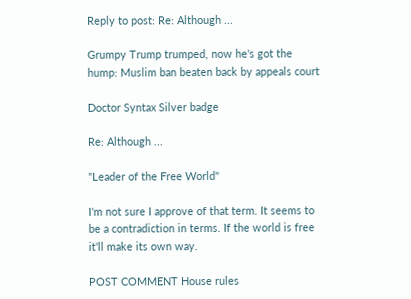Reply to post: Re: Although ...

Grumpy Trump trumped, now he's got the hump: Muslim ban beaten back by appeals court

Doctor Syntax Silver badge

Re: Although ...

"Leader of the Free World"

I'm not sure I approve of that term. It seems to be a contradiction in terms. If the world is free it'll make its own way.

POST COMMENT House rules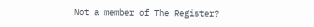Not a member of The Register?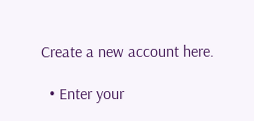Create a new account here.

  • Enter your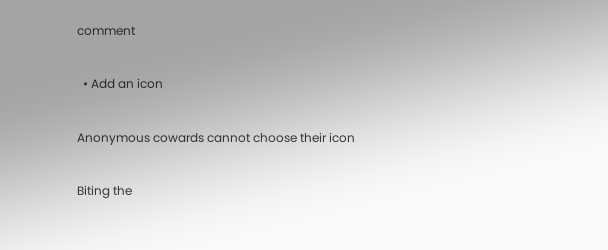comment

  • Add an icon

Anonymous cowards cannot choose their icon

Biting the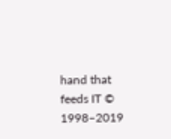hand that feeds IT © 1998–2019